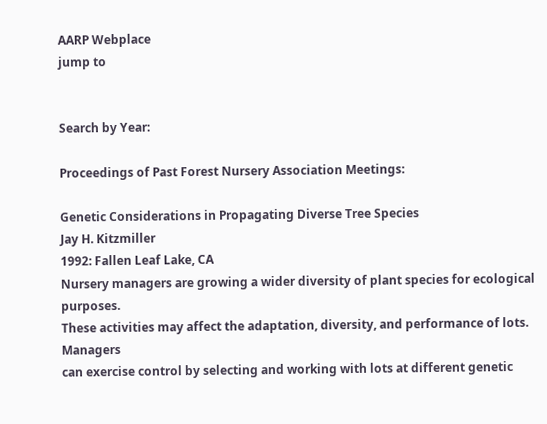AARP Webplace
jump to


Search by Year:

Proceedings of Past Forest Nursery Association Meetings:

Genetic Considerations in Propagating Diverse Tree Species
Jay H. Kitzmiller
1992: Fallen Leaf Lake, CA
Nursery managers are growing a wider diversity of plant species for ecological purposes.
These activities may affect the adaptation, diversity, and performance of lots. Managers
can exercise control by selecting and working with lots at different genetic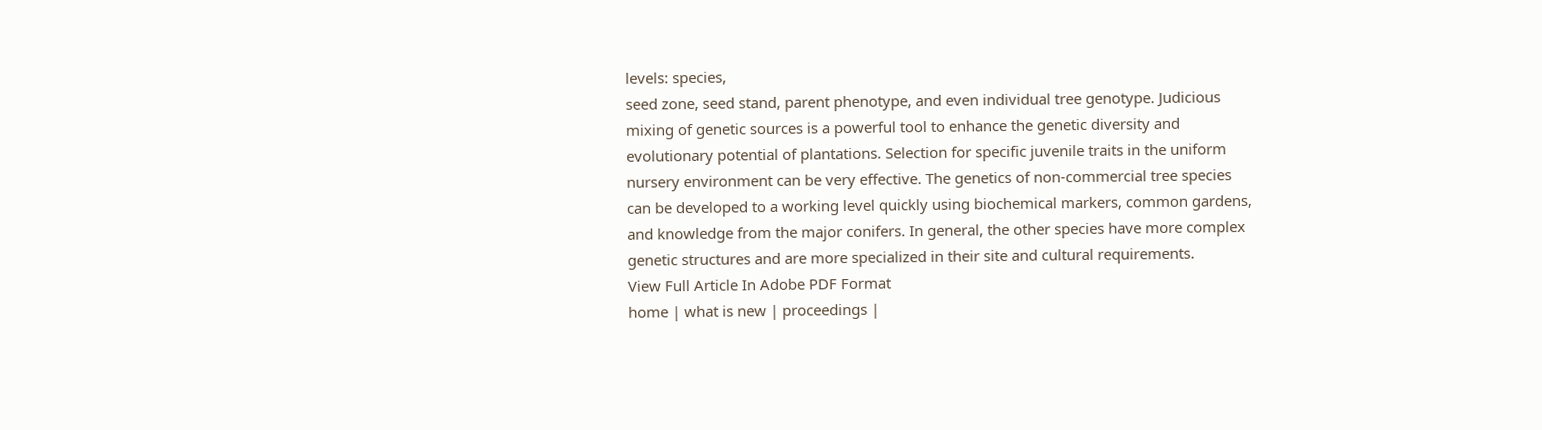levels: species,
seed zone, seed stand, parent phenotype, and even individual tree genotype. Judicious
mixing of genetic sources is a powerful tool to enhance the genetic diversity and
evolutionary potential of plantations. Selection for specific juvenile traits in the uniform
nursery environment can be very effective. The genetics of non-commercial tree species
can be developed to a working level quickly using biochemical markers, common gardens,
and knowledge from the major conifers. In general, the other species have more complex
genetic structures and are more specialized in their site and cultural requirements.
View Full Article In Adobe PDF Format
home | what is new | proceedings |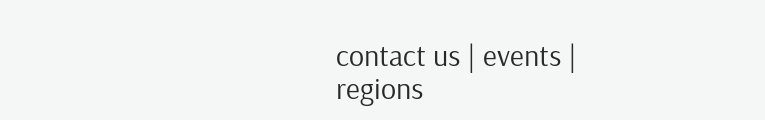contact us | events | regions